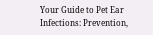Your Guide to Pet Ear Infections: Prevention,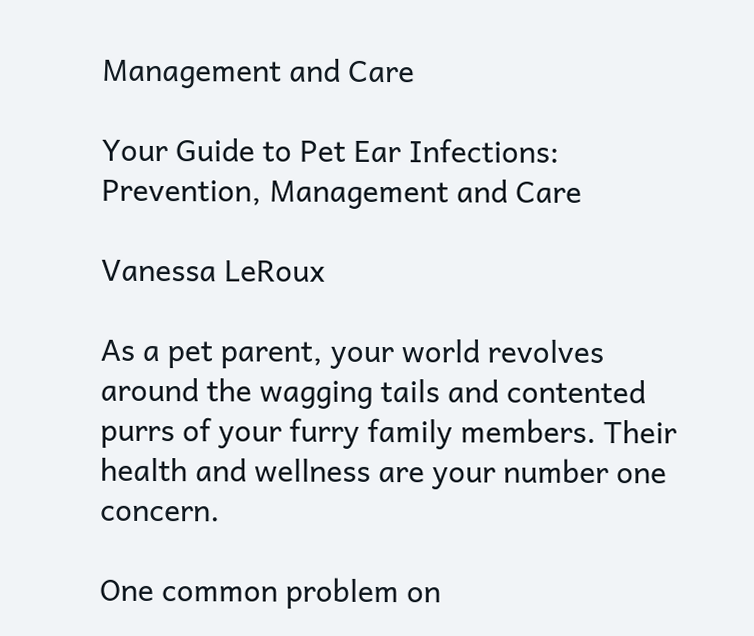Management and Care

Your Guide to Pet Ear Infections: Prevention, Management and Care

Vanessa LeRoux

As a pet parent, your world revolves around the wagging tails and contented purrs of your furry family members. Their health and wellness are your number one concern.

One common problem on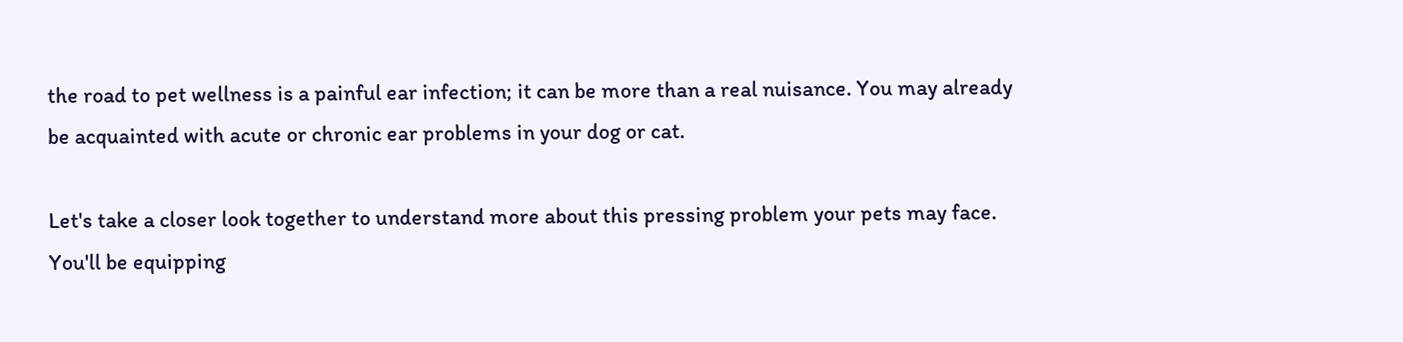the road to pet wellness is a painful ear infection; it can be more than a real nuisance. You may already be acquainted with acute or chronic ear problems in your dog or cat.

Let's take a closer look together to understand more about this pressing problem your pets may face. You'll be equipping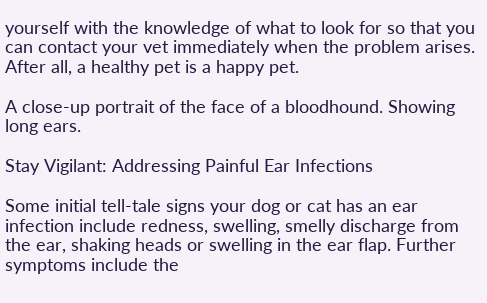yourself with the knowledge of what to look for so that you can contact your vet immediately when the problem arises. After all, a healthy pet is a happy pet.

A close-up portrait of the face of a bloodhound. Showing long ears.

Stay Vigilant: Addressing Painful Ear Infections

Some initial tell-tale signs your dog or cat has an ear infection include redness, swelling, smelly discharge from the ear, shaking heads or swelling in the ear flap. Further symptoms include the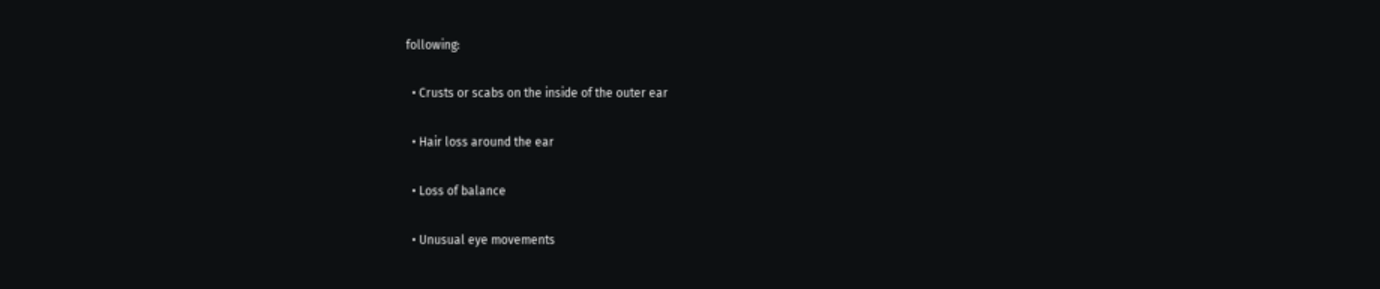following:

  • Crusts or scabs on the inside of the outer ear

  • Hair loss around the ear

  • Loss of balance

  • Unusual eye movements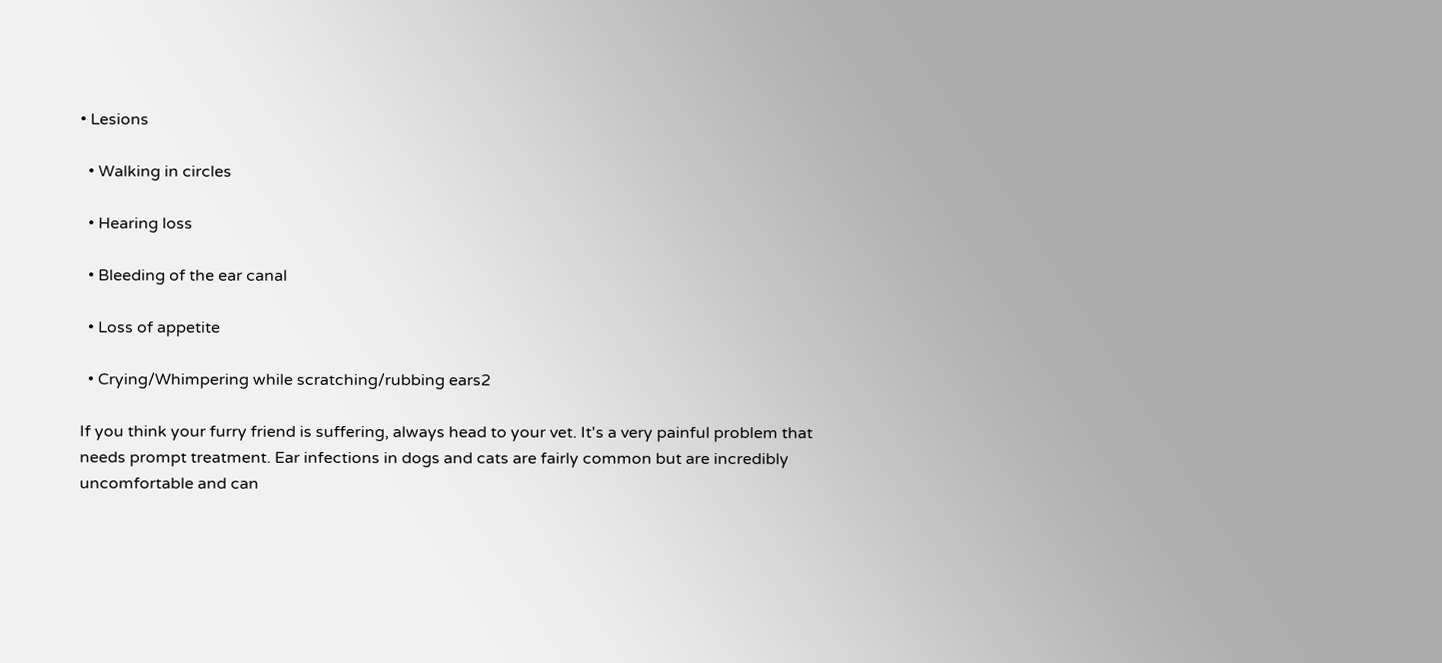• Lesions

  • Walking in circles

  • Hearing loss

  • Bleeding of the ear canal

  • Loss of appetite

  • Crying/Whimpering while scratching/rubbing ears2

If you think your furry friend is suffering, always head to your vet. It's a very painful problem that needs prompt treatment. Ear infections in dogs and cats are fairly common but are incredibly uncomfortable and can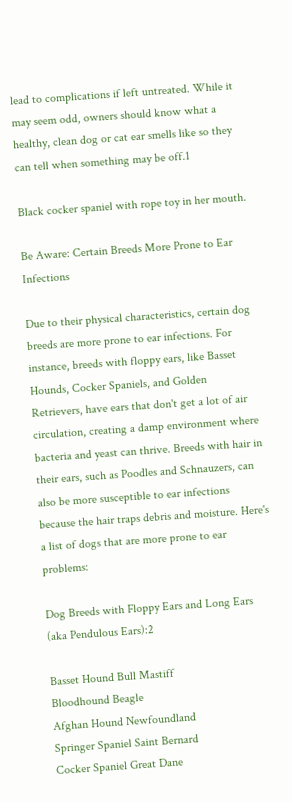lead to complications if left untreated. While it may seem odd, owners should know what a healthy, clean dog or cat ear smells like so they can tell when something may be off.1

Black cocker spaniel with rope toy in her mouth.

Be Aware: Certain Breeds More Prone to Ear Infections

Due to their physical characteristics, certain dog breeds are more prone to ear infections. For instance, breeds with floppy ears, like Basset Hounds, Cocker Spaniels, and Golden Retrievers, have ears that don't get a lot of air circulation, creating a damp environment where bacteria and yeast can thrive. Breeds with hair in their ears, such as Poodles and Schnauzers, can also be more susceptible to ear infections because the hair traps debris and moisture. Here's a list of dogs that are more prone to ear problems:

Dog Breeds with Floppy Ears and Long Ears (aka Pendulous Ears):2

Basset Hound Bull Mastiff
Bloodhound Beagle
Afghan Hound Newfoundland
Springer Spaniel Saint Bernard
Cocker Spaniel Great Dane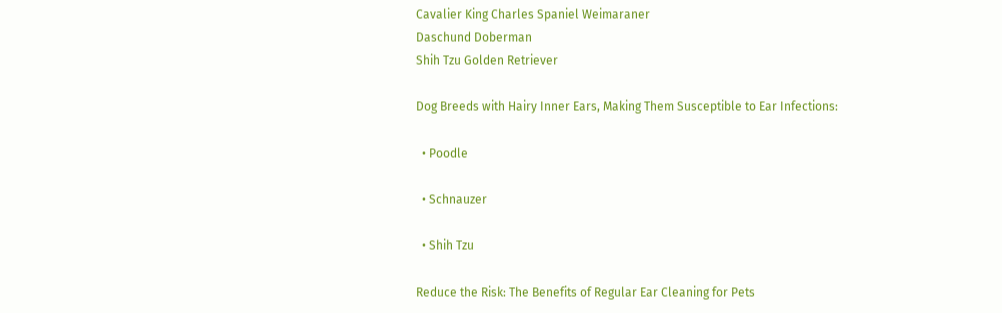Cavalier King Charles Spaniel Weimaraner
Daschund Doberman
Shih Tzu Golden Retriever

Dog Breeds with Hairy Inner Ears, Making Them Susceptible to Ear Infections:

  • Poodle

  • Schnauzer

  • Shih Tzu

Reduce the Risk: The Benefits of Regular Ear Cleaning for Pets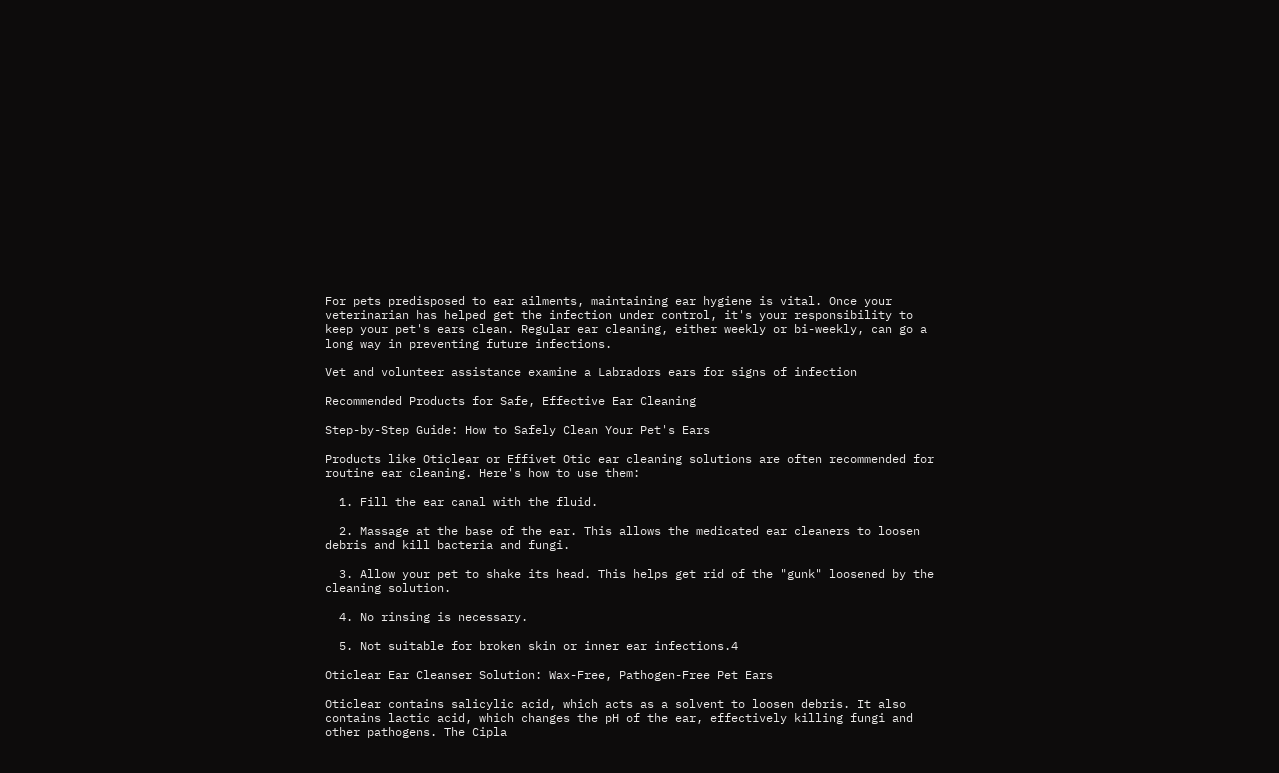For pets predisposed to ear ailments, maintaining ear hygiene is vital. Once your veterinarian has helped get the infection under control, it's your responsibility to keep your pet's ears clean. Regular ear cleaning, either weekly or bi-weekly, can go a long way in preventing future infections.

Vet and volunteer assistance examine a Labradors ears for signs of infection

Recommended Products for Safe, Effective Ear Cleaning

Step-by-Step Guide: How to Safely Clean Your Pet's Ears

Products like Oticlear or Effivet Otic ear cleaning solutions are often recommended for routine ear cleaning. Here's how to use them:

  1. Fill the ear canal with the fluid.

  2. Massage at the base of the ear. This allows the medicated ear cleaners to loosen debris and kill bacteria and fungi.

  3. Allow your pet to shake its head. This helps get rid of the "gunk" loosened by the cleaning solution.

  4. No rinsing is necessary.

  5. Not suitable for broken skin or inner ear infections.4

Oticlear Ear Cleanser Solution: Wax-Free, Pathogen-Free Pet Ears

Oticlear contains salicylic acid, which acts as a solvent to loosen debris. It also contains lactic acid, which changes the pH of the ear, effectively killing fungi and other pathogens. The Cipla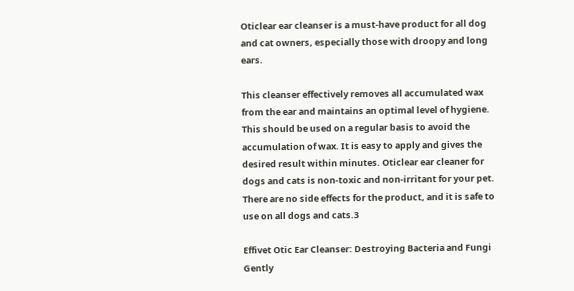Oticlear ear cleanser is a must-have product for all dog and cat owners, especially those with droopy and long ears.

This cleanser effectively removes all accumulated wax from the ear and maintains an optimal level of hygiene. This should be used on a regular basis to avoid the accumulation of wax. It is easy to apply and gives the desired result within minutes. Oticlear ear cleaner for dogs and cats is non-toxic and non-irritant for your pet. There are no side effects for the product, and it is safe to use on all dogs and cats.3

Effivet Otic Ear Cleanser: Destroying Bacteria and Fungi Gently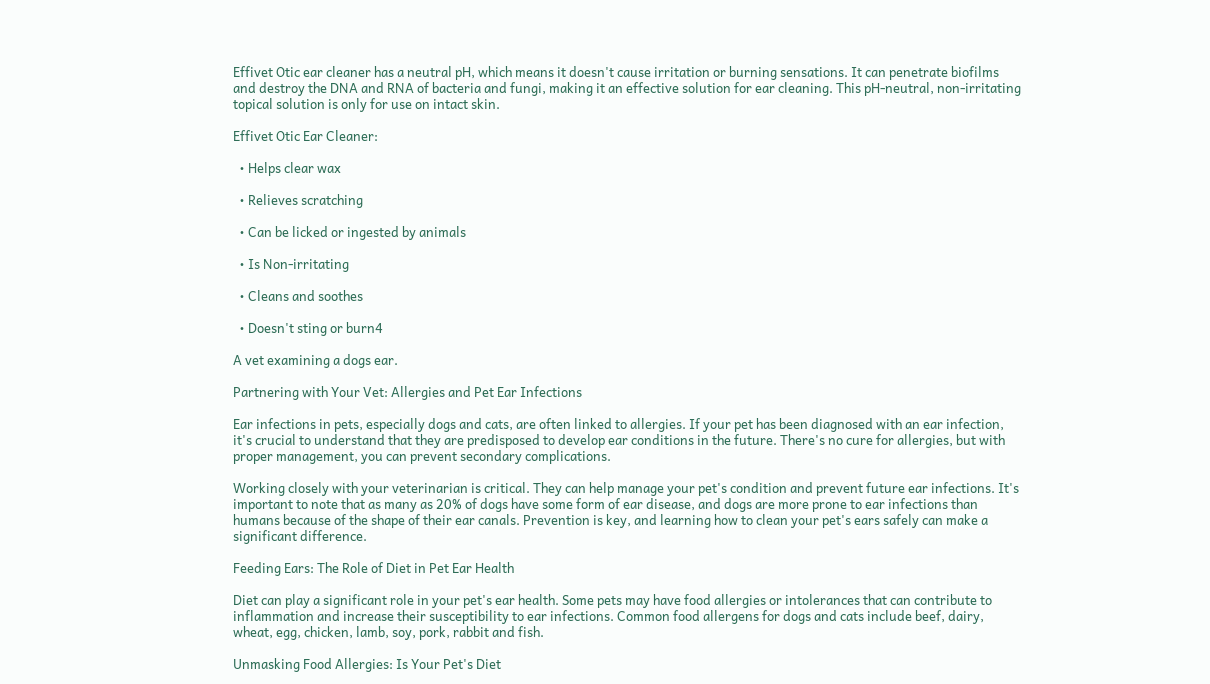Effivet Otic ear cleaner has a neutral pH, which means it doesn't cause irritation or burning sensations. It can penetrate biofilms and destroy the DNA and RNA of bacteria and fungi, making it an effective solution for ear cleaning. This pH-neutral, non-irritating topical solution is only for use on intact skin.

Effivet Otic Ear Cleaner:

  • Helps clear wax

  • Relieves scratching

  • Can be licked or ingested by animals

  • Is Non-irritating

  • Cleans and soothes

  • Doesn't sting or burn4

A vet examining a dogs ear.

Partnering with Your Vet: Allergies and Pet Ear Infections

Ear infections in pets, especially dogs and cats, are often linked to allergies. If your pet has been diagnosed with an ear infection, it's crucial to understand that they are predisposed to develop ear conditions in the future. There's no cure for allergies, but with proper management, you can prevent secondary complications.

Working closely with your veterinarian is critical. They can help manage your pet's condition and prevent future ear infections. It's important to note that as many as 20% of dogs have some form of ear disease, and dogs are more prone to ear infections than humans because of the shape of their ear canals. Prevention is key, and learning how to clean your pet's ears safely can make a significant difference.

Feeding Ears: The Role of Diet in Pet Ear Health

Diet can play a significant role in your pet's ear health. Some pets may have food allergies or intolerances that can contribute to inflammation and increase their susceptibility to ear infections. Common food allergens for dogs and cats include beef, dairy, wheat, egg, chicken, lamb, soy, pork, rabbit and fish.

Unmasking Food Allergies: Is Your Pet's Diet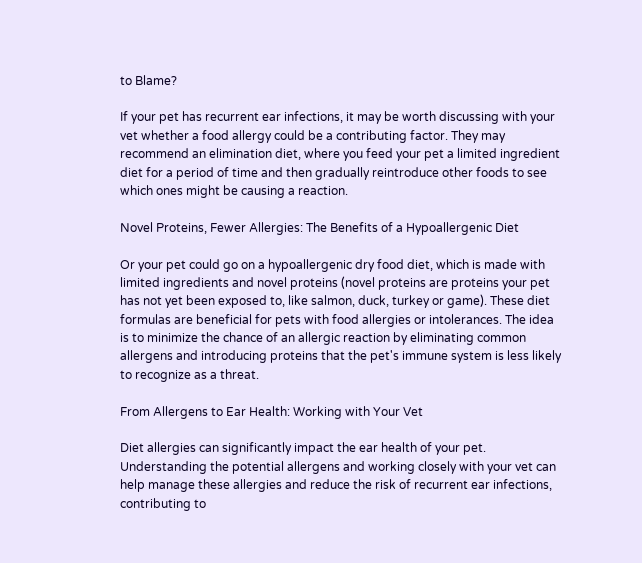to Blame?

If your pet has recurrent ear infections, it may be worth discussing with your vet whether a food allergy could be a contributing factor. They may recommend an elimination diet, where you feed your pet a limited ingredient diet for a period of time and then gradually reintroduce other foods to see which ones might be causing a reaction.

Novel Proteins, Fewer Allergies: The Benefits of a Hypoallergenic Diet

Or your pet could go on a hypoallergenic dry food diet, which is made with limited ingredients and novel proteins (novel proteins are proteins your pet has not yet been exposed to, like salmon, duck, turkey or game). These diet formulas are beneficial for pets with food allergies or intolerances. The idea is to minimize the chance of an allergic reaction by eliminating common allergens and introducing proteins that the pet's immune system is less likely to recognize as a threat.

From Allergens to Ear Health: Working with Your Vet

Diet allergies can significantly impact the ear health of your pet. Understanding the potential allergens and working closely with your vet can help manage these allergies and reduce the risk of recurrent ear infections, contributing to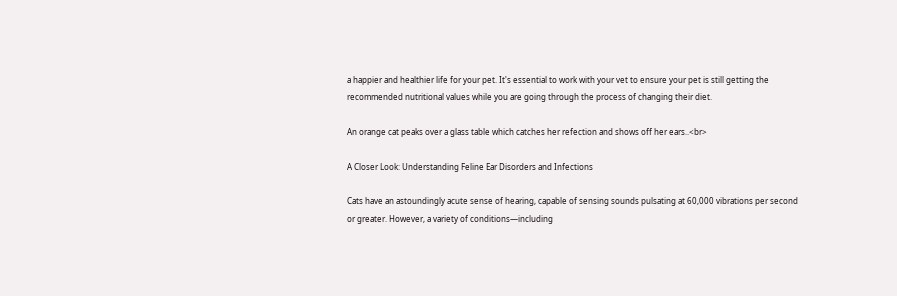a happier and healthier life for your pet. It's essential to work with your vet to ensure your pet is still getting the recommended nutritional values while you are going through the process of changing their diet.

An orange cat peaks over a glass table which catches her refection and shows off her ears..<br>

A Closer Look: Understanding Feline Ear Disorders and Infections

Cats have an astoundingly acute sense of hearing, capable of sensing sounds pulsating at 60,000 vibrations per second or greater. However, a variety of conditions—including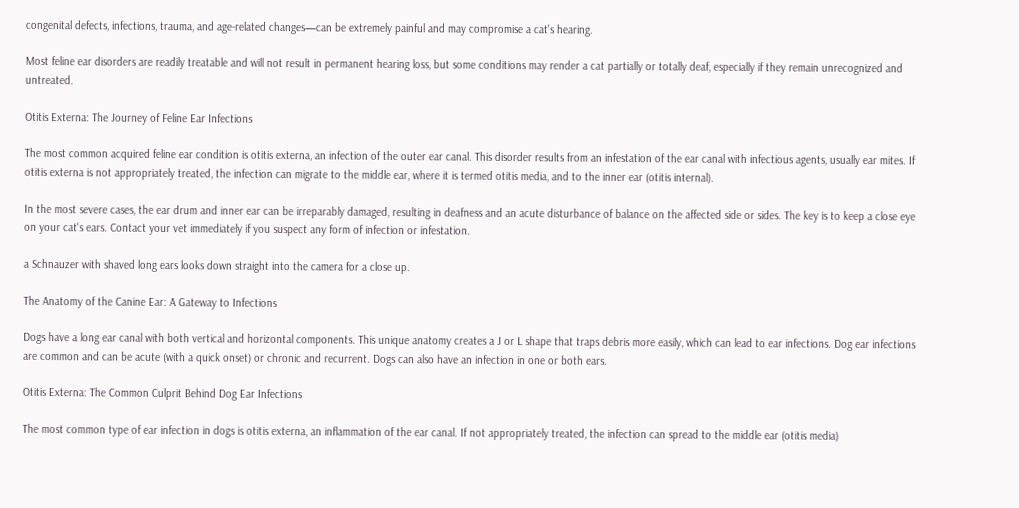congenital defects, infections, trauma, and age-related changes—can be extremely painful and may compromise a cat's hearing.

Most feline ear disorders are readily treatable and will not result in permanent hearing loss, but some conditions may render a cat partially or totally deaf, especially if they remain unrecognized and untreated.

Otitis Externa: The Journey of Feline Ear Infections

The most common acquired feline ear condition is otitis externa, an infection of the outer ear canal. This disorder results from an infestation of the ear canal with infectious agents, usually ear mites. If otitis externa is not appropriately treated, the infection can migrate to the middle ear, where it is termed otitis media, and to the inner ear (otitis internal).

In the most severe cases, the ear drum and inner ear can be irreparably damaged, resulting in deafness and an acute disturbance of balance on the affected side or sides. The key is to keep a close eye on your cat's ears. Contact your vet immediately if you suspect any form of infection or infestation.

a Schnauzer with shaved long ears looks down straight into the camera for a close up.

The Anatomy of the Canine Ear: A Gateway to Infections

Dogs have a long ear canal with both vertical and horizontal components. This unique anatomy creates a J or L shape that traps debris more easily, which can lead to ear infections. Dog ear infections are common and can be acute (with a quick onset) or chronic and recurrent. Dogs can also have an infection in one or both ears.

Otitis Externa: The Common Culprit Behind Dog Ear Infections

The most common type of ear infection in dogs is otitis externa, an inflammation of the ear canal. If not appropriately treated, the infection can spread to the middle ear (otitis media)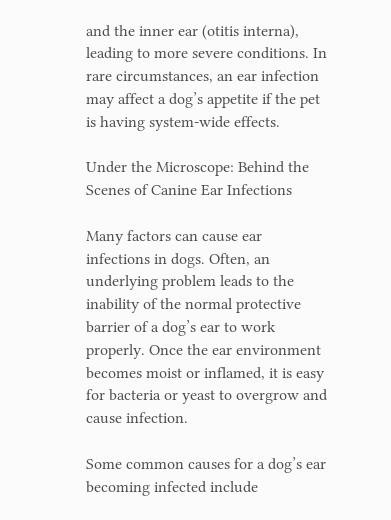and the inner ear (otitis interna), leading to more severe conditions. In rare circumstances, an ear infection may affect a dog’s appetite if the pet is having system-wide effects.

Under the Microscope: Behind the Scenes of Canine Ear Infections

Many factors can cause ear infections in dogs. Often, an underlying problem leads to the inability of the normal protective barrier of a dog’s ear to work properly. Once the ear environment becomes moist or inflamed, it is easy for bacteria or yeast to overgrow and cause infection.

Some common causes for a dog’s ear becoming infected include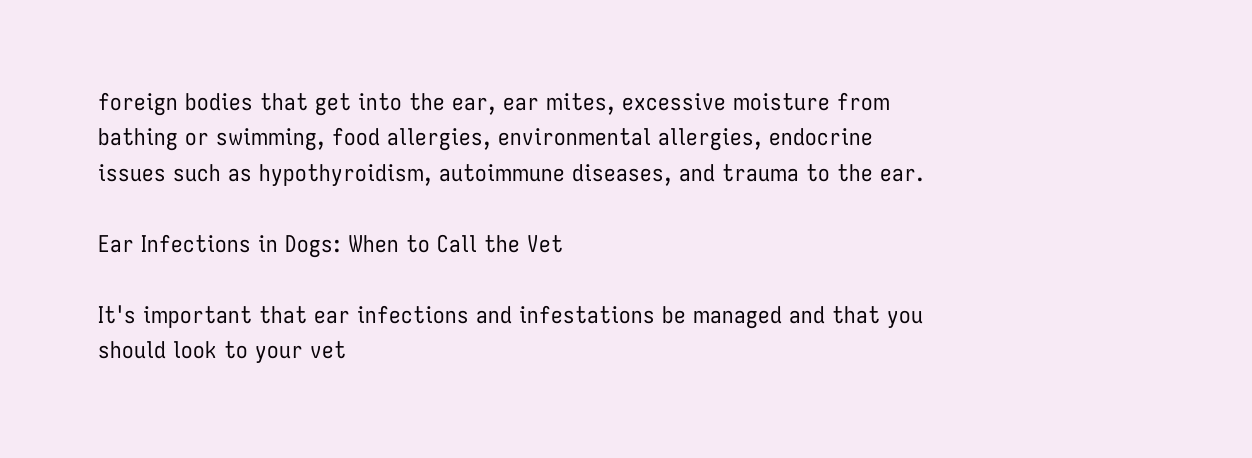foreign bodies that get into the ear, ear mites, excessive moisture from bathing or swimming, food allergies, environmental allergies, endocrine issues such as hypothyroidism, autoimmune diseases, and trauma to the ear.

Ear Infections in Dogs: When to Call the Vet

It's important that ear infections and infestations be managed and that you should look to your vet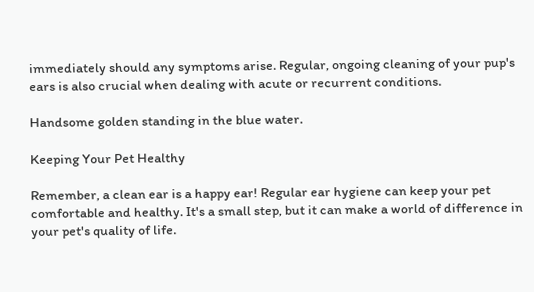immediately should any symptoms arise. Regular, ongoing cleaning of your pup's ears is also crucial when dealing with acute or recurrent conditions.

Handsome golden standing in the blue water.

Keeping Your Pet Healthy

Remember, a clean ear is a happy ear! Regular ear hygiene can keep your pet comfortable and healthy. It's a small step, but it can make a world of difference in your pet's quality of life.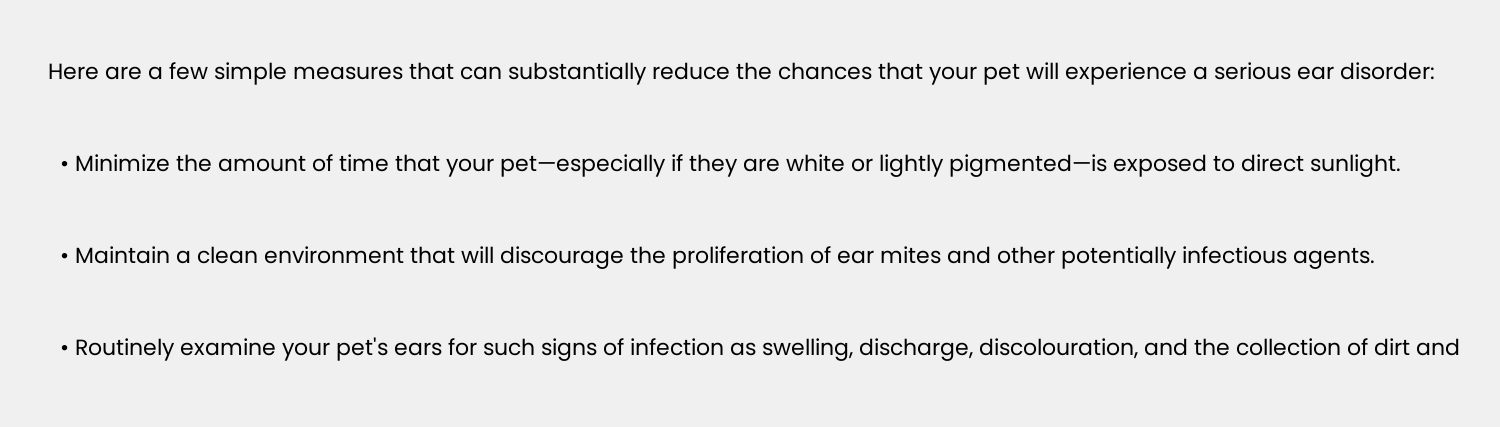Here are a few simple measures that can substantially reduce the chances that your pet will experience a serious ear disorder:

  • Minimize the amount of time that your pet—especially if they are white or lightly pigmented—is exposed to direct sunlight.

  • Maintain a clean environment that will discourage the proliferation of ear mites and other potentially infectious agents.

  • Routinely examine your pet's ears for such signs of infection as swelling, discharge, discolouration, and the collection of dirt and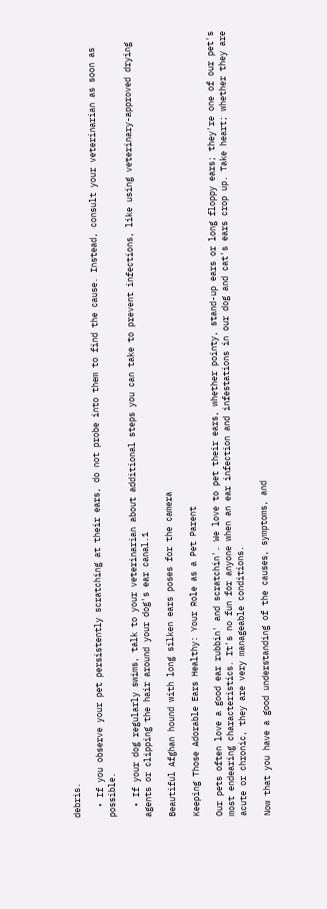debris.

  • If you observe your pet persistently scratching at their ears, do not probe into them to find the cause. Instead, consult your veterinarian as soon as possible.

  • If your dog regularly swims, talk to your veterinarian about additional steps you can take to prevent infections, like using veterinary-approved drying agents or clipping the hair around your dog's ear canal.1

Beautiful Afghan hound with long silken ears poses for the camera

Keeping Those Adorable Ears Healthy: Your Role as a Pet Parent

Our pets often love a good ear rubbin' and scratchin'. We love to pet their ears, whether pointy, stand-up ears or long floppy ears; they're one of our pet's most endearing characteristics. It's no fun for anyone when an ear infection and infestations in our dog and cat's ears crop up. Take heart; whether they are acute or chronic, they are very manageable conditions.

Now that you have a good understanding of the causes, symptoms, and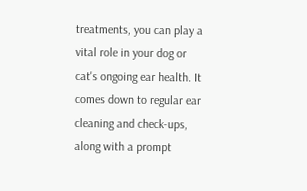treatments, you can play a vital role in your dog or cat's ongoing ear health. It comes down to regular ear cleaning and check-ups, along with a prompt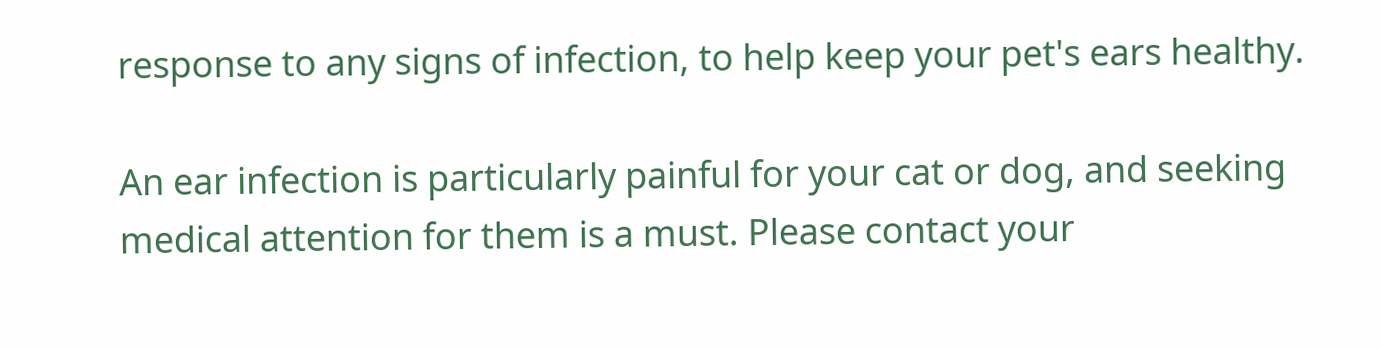response to any signs of infection, to help keep your pet's ears healthy.

An ear infection is particularly painful for your cat or dog, and seeking medical attention for them is a must. Please contact your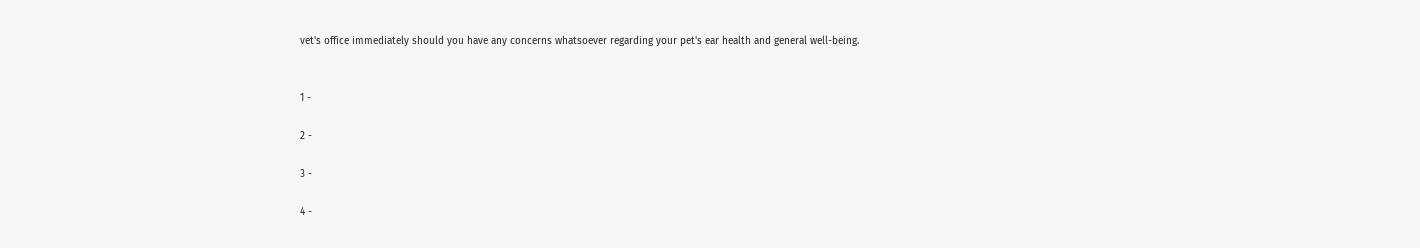vet's office immediately should you have any concerns whatsoever regarding your pet's ear health and general well-being.


1 -

2 -

3 -

4 -